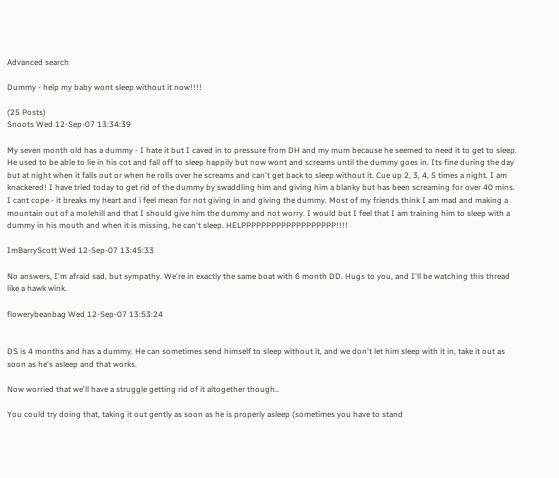Advanced search

Dummy - help my baby wont sleep without it now!!!!

(25 Posts)
Snoots Wed 12-Sep-07 13:34:39

My seven month old has a dummy - I hate it but I caved in to pressure from DH and my mum because he seemed to need it to get to sleep. He used to be able to lie in his cot and fall off to sleep happily but now wont and screams until the dummy goes in. Its fine during the day but at night when it falls out or when he rolls over he screams and can't get back to sleep without it. Cue up 2, 3, 4, 5 times a night. I am knackered! I have tried today to get rid of the dummy by swaddling him and giving him a blanky but has been screaming for over 40 mins. I cant cope - it breaks my heart and i feel mean for not giving in and giving the dummy. Most of my friends think I am mad and making a mountain out of a molehill and that I should give him the dummy and not worry. I would but I feel that I am training him to sleep with a dummy in his mouth and when it is missing, he can't sleep. HELPPPPPPPPPPPPPPPPPPP!!!!

ImBarryScott Wed 12-Sep-07 13:45:33

No answers, I'm afraid sad, but sympathy. We're in exactly the same boat with 6 month DD. Hugs to you, and I'll be watching this thread like a hawk wink.

flowerybeanbag Wed 12-Sep-07 13:53:24


DS is 4 months and has a dummy. He can sometimes send himself to sleep without it, and we don't let him sleep with it in, take it out as soon as he's asleep and that works.

Now worried that we'll have a struggle getting rid of it altogether though..

You could try doing that, taking it out gently as soon as he is properly asleep (sometimes you have to stand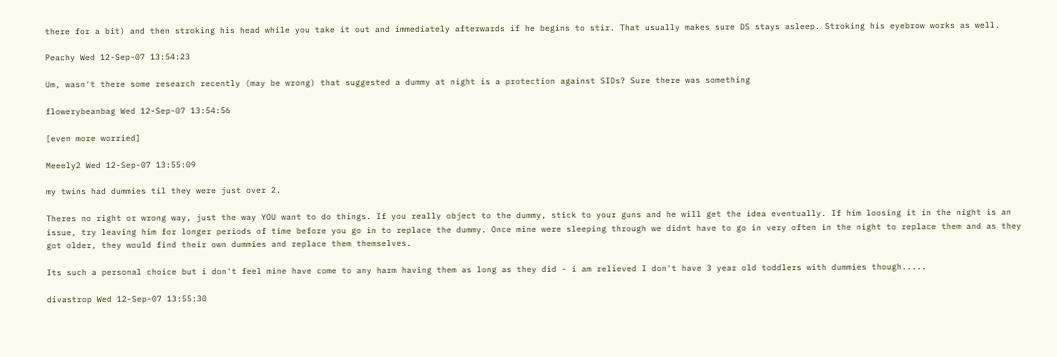there for a bit) and then stroking his head while you take it out and immediately afterwards if he begins to stir. That usually makes sure DS stays asleep. Stroking his eyebrow works as well.

Peachy Wed 12-Sep-07 13:54:23

Um, wasn't there some research recently (may be wrong) that suggested a dummy at night is a protection against SIDs? Sure there was something

flowerybeanbag Wed 12-Sep-07 13:54:56

[even more worried]

Meeely2 Wed 12-Sep-07 13:55:09

my twins had dummies til they were just over 2.

Theres no right or wrong way, just the way YOU want to do things. If you really object to the dummy, stick to your guns and he will get the idea eventually. If him loosing it in the night is an issue, try leaving him for longer periods of time before you go in to replace the dummy. Once mine were sleeping through we didnt have to go in very often in the night to replace them and as they got older, they would find their own dummies and replace them themselves.

Its such a personal choice but i don't feel mine have come to any harm having them as long as they did - i am relieved I don't have 3 year old toddlers with dummies though.....

divastrop Wed 12-Sep-07 13:55:30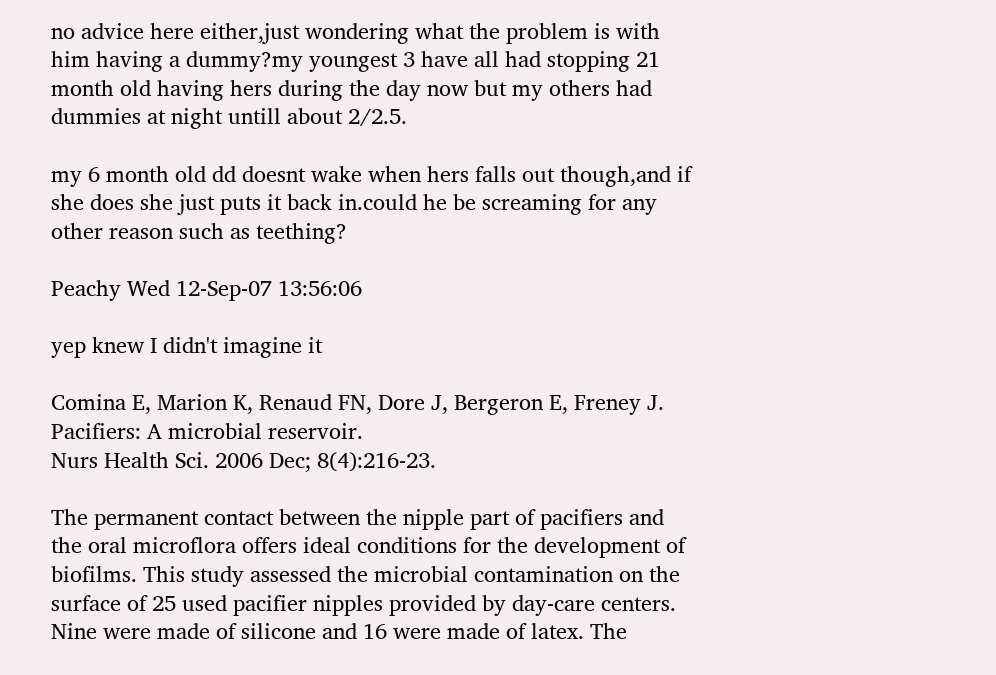no advice here either,just wondering what the problem is with him having a dummy?my youngest 3 have all had stopping 21 month old having hers during the day now but my others had dummies at night untill about 2/2.5.

my 6 month old dd doesnt wake when hers falls out though,and if she does she just puts it back in.could he be screaming for any other reason such as teething?

Peachy Wed 12-Sep-07 13:56:06

yep knew I didn't imagine it

Comina E, Marion K, Renaud FN, Dore J, Bergeron E, Freney J.
Pacifiers: A microbial reservoir.
Nurs Health Sci. 2006 Dec; 8(4):216-23.

The permanent contact between the nipple part of pacifiers and the oral microflora offers ideal conditions for the development of biofilms. This study assessed the microbial contamination on the surface of 25 used pacifier nipples provided by day-care centers. Nine were made of silicone and 16 were made of latex. The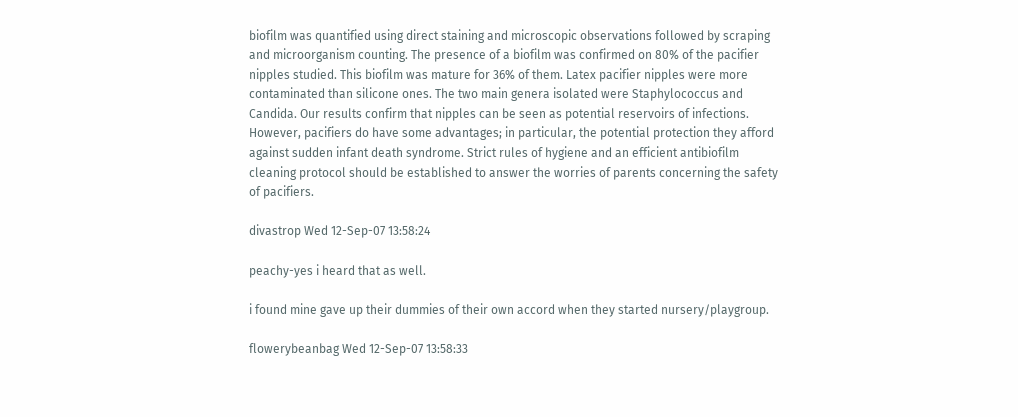biofilm was quantified using direct staining and microscopic observations followed by scraping and microorganism counting. The presence of a biofilm was confirmed on 80% of the pacifier nipples studied. This biofilm was mature for 36% of them. Latex pacifier nipples were more contaminated than silicone ones. The two main genera isolated were Staphylococcus and Candida. Our results confirm that nipples can be seen as potential reservoirs of infections. However, pacifiers do have some advantages; in particular, the potential protection they afford against sudden infant death syndrome. Strict rules of hygiene and an efficient antibiofilm cleaning protocol should be established to answer the worries of parents concerning the safety of pacifiers.

divastrop Wed 12-Sep-07 13:58:24

peachy-yes i heard that as well.

i found mine gave up their dummies of their own accord when they started nursery/playgroup.

flowerybeanbag Wed 12-Sep-07 13:58:33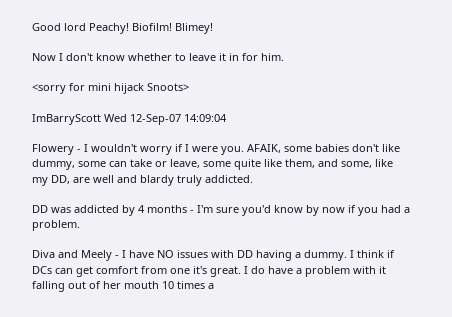Good lord Peachy! Biofilm! Blimey!

Now I don't know whether to leave it in for him.

<sorry for mini hijack Snoots>

ImBarryScott Wed 12-Sep-07 14:09:04

Flowery - I wouldn't worry if I were you. AFAIK, some babies don't like dummy, some can take or leave, some quite like them, and some, like my DD, are well and blardy truly addicted.

DD was addicted by 4 months - I'm sure you'd know by now if you had a problem.

Diva and Meely - I have NO issues with DD having a dummy. I think if DCs can get comfort from one it's great. I do have a problem with it falling out of her mouth 10 times a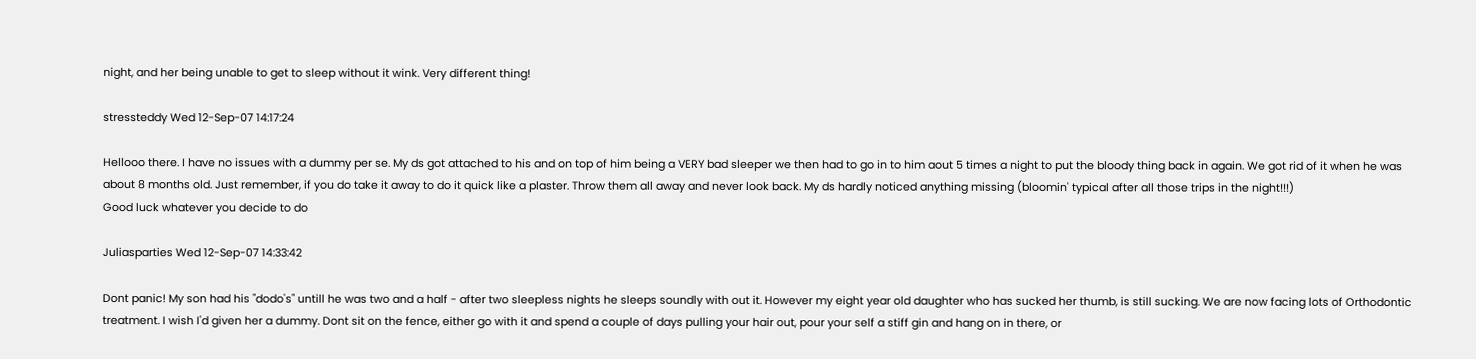night, and her being unable to get to sleep without it wink. Very different thing!

stressteddy Wed 12-Sep-07 14:17:24

Hellooo there. I have no issues with a dummy per se. My ds got attached to his and on top of him being a VERY bad sleeper we then had to go in to him aout 5 times a night to put the bloody thing back in again. We got rid of it when he was about 8 months old. Just remember, if you do take it away to do it quick like a plaster. Throw them all away and never look back. My ds hardly noticed anything missing (bloomin' typical after all those trips in the night!!!)
Good luck whatever you decide to do

Juliasparties Wed 12-Sep-07 14:33:42

Dont panic! My son had his "dodo's" untill he was two and a half - after two sleepless nights he sleeps soundly with out it. However my eight year old daughter who has sucked her thumb, is still sucking. We are now facing lots of Orthodontic treatment. I wish I'd given her a dummy. Dont sit on the fence, either go with it and spend a couple of days pulling your hair out, pour your self a stiff gin and hang on in there, or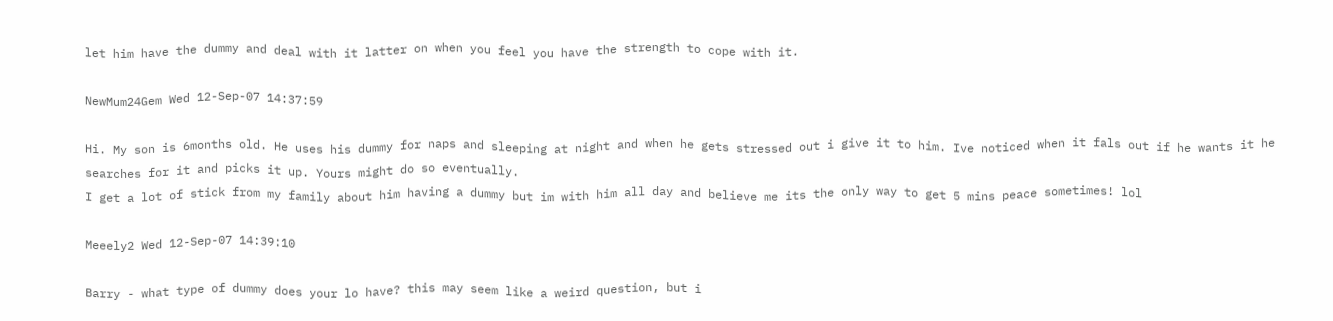let him have the dummy and deal with it latter on when you feel you have the strength to cope with it.

NewMum24Gem Wed 12-Sep-07 14:37:59

Hi. My son is 6months old. He uses his dummy for naps and sleeping at night and when he gets stressed out i give it to him. Ive noticed when it fals out if he wants it he searches for it and picks it up. Yours might do so eventually.
I get a lot of stick from my family about him having a dummy but im with him all day and believe me its the only way to get 5 mins peace sometimes! lol

Meeely2 Wed 12-Sep-07 14:39:10

Barry - what type of dummy does your lo have? this may seem like a weird question, but i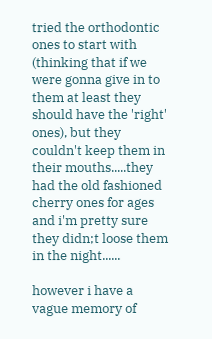tried the orthodontic ones to start with (thinking that if we were gonna give in to them at least they should have the 'right' ones), but they couldn't keep them in their mouths.....they had the old fashioned cherry ones for ages and i'm pretty sure they didn;t loose them in the night......

however i have a vague memory of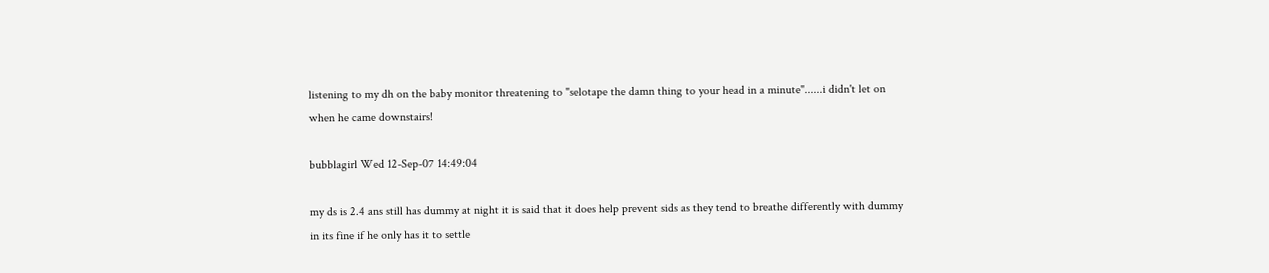listening to my dh on the baby monitor threatening to "selotape the damn thing to your head in a minute"......i didn't let on when he came downstairs!

bubblagirl Wed 12-Sep-07 14:49:04

my ds is 2.4 ans still has dummy at night it is said that it does help prevent sids as they tend to breathe differently with dummy in its fine if he only has it to settle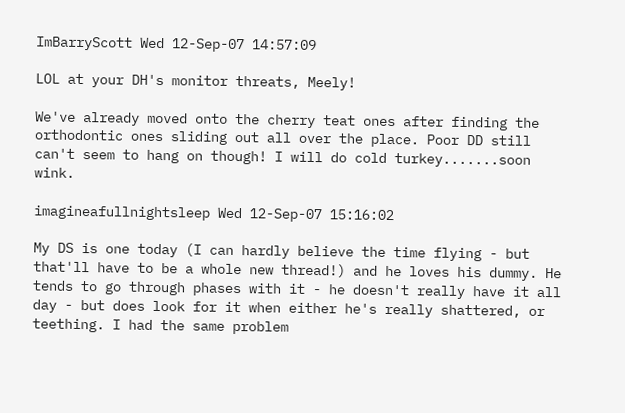ImBarryScott Wed 12-Sep-07 14:57:09

LOL at your DH's monitor threats, Meely!

We've already moved onto the cherry teat ones after finding the orthodontic ones sliding out all over the place. Poor DD still can't seem to hang on though! I will do cold turkey.......soon wink.

imagineafullnightsleep Wed 12-Sep-07 15:16:02

My DS is one today (I can hardly believe the time flying - but that'll have to be a whole new thread!) and he loves his dummy. He tends to go through phases with it - he doesn't really have it all day - but does look for it when either he's really shattered, or teething. I had the same problem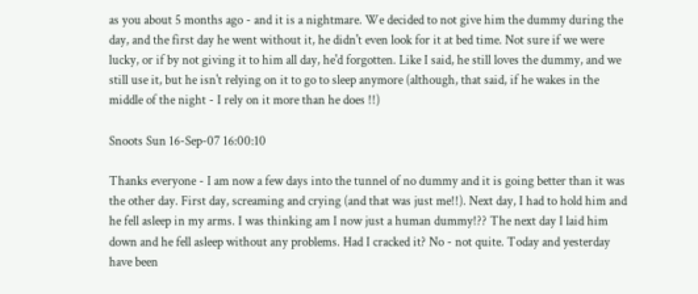as you about 5 months ago - and it is a nightmare. We decided to not give him the dummy during the day, and the first day he went without it, he didn't even look for it at bed time. Not sure if we were lucky, or if by not giving it to him all day, he'd forgotten. Like I said, he still loves the dummy, and we still use it, but he isn't relying on it to go to sleep anymore (although, that said, if he wakes in the middle of the night - I rely on it more than he does !!)

Snoots Sun 16-Sep-07 16:00:10

Thanks everyone - I am now a few days into the tunnel of no dummy and it is going better than it was the other day. First day, screaming and crying (and that was just me!!). Next day, I had to hold him and he fell asleep in my arms. I was thinking am I now just a human dummy!?? The next day I laid him down and he fell asleep without any problems. Had I cracked it? No - not quite. Today and yesterday have been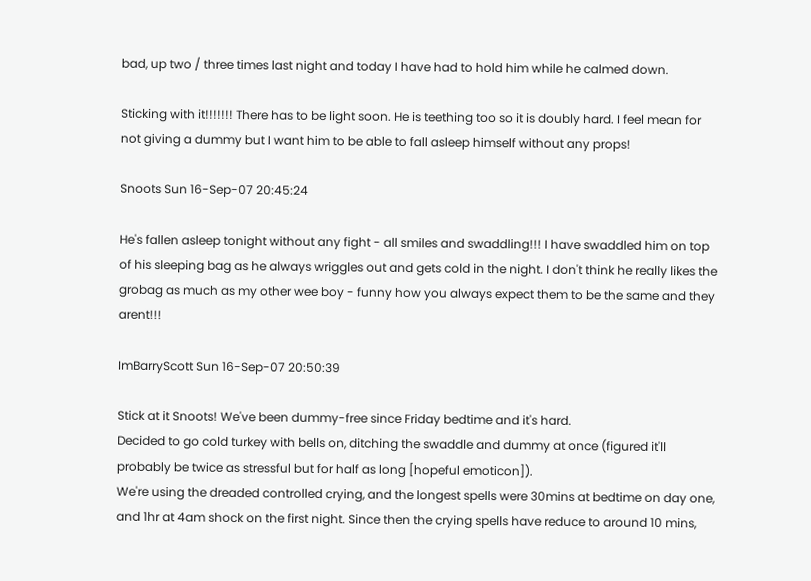bad, up two / three times last night and today I have had to hold him while he calmed down.

Sticking with it!!!!!!! There has to be light soon. He is teething too so it is doubly hard. I feel mean for not giving a dummy but I want him to be able to fall asleep himself without any props!

Snoots Sun 16-Sep-07 20:45:24

He's fallen asleep tonight without any fight - all smiles and swaddling!!! I have swaddled him on top of his sleeping bag as he always wriggles out and gets cold in the night. I don't think he really likes the grobag as much as my other wee boy - funny how you always expect them to be the same and they arent!!!

ImBarryScott Sun 16-Sep-07 20:50:39

Stick at it Snoots! We've been dummy-free since Friday bedtime and it's hard.
Decided to go cold turkey with bells on, ditching the swaddle and dummy at once (figured it'll probably be twice as stressful but for half as long [hopeful emoticon]).
We're using the dreaded controlled crying, and the longest spells were 30mins at bedtime on day one, and 1hr at 4am shock on the first night. Since then the crying spells have reduce to around 10 mins,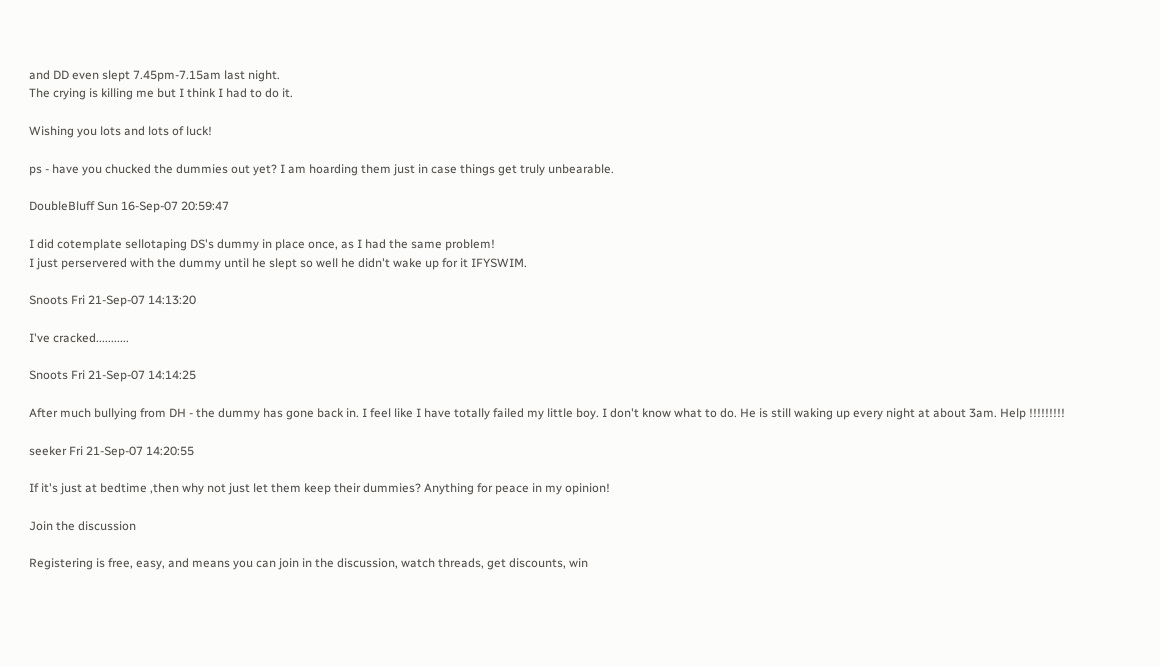and DD even slept 7.45pm-7.15am last night.
The crying is killing me but I think I had to do it.

Wishing you lots and lots of luck!

ps - have you chucked the dummies out yet? I am hoarding them just in case things get truly unbearable.

DoubleBluff Sun 16-Sep-07 20:59:47

I did cotemplate sellotaping DS's dummy in place once, as I had the same problem!
I just perservered with the dummy until he slept so well he didn't wake up for it IFYSWIM.

Snoots Fri 21-Sep-07 14:13:20

I've cracked...........

Snoots Fri 21-Sep-07 14:14:25

After much bullying from DH - the dummy has gone back in. I feel like I have totally failed my little boy. I don't know what to do. He is still waking up every night at about 3am. Help !!!!!!!!!

seeker Fri 21-Sep-07 14:20:55

If it's just at bedtime ,then why not just let them keep their dummies? Anything for peace in my opinion!

Join the discussion

Registering is free, easy, and means you can join in the discussion, watch threads, get discounts, win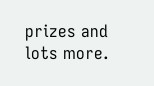prizes and lots more.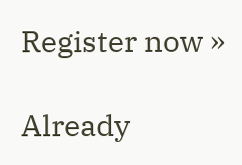Register now »

Already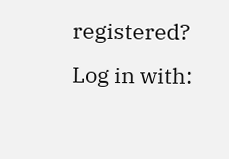registered? Log in with: